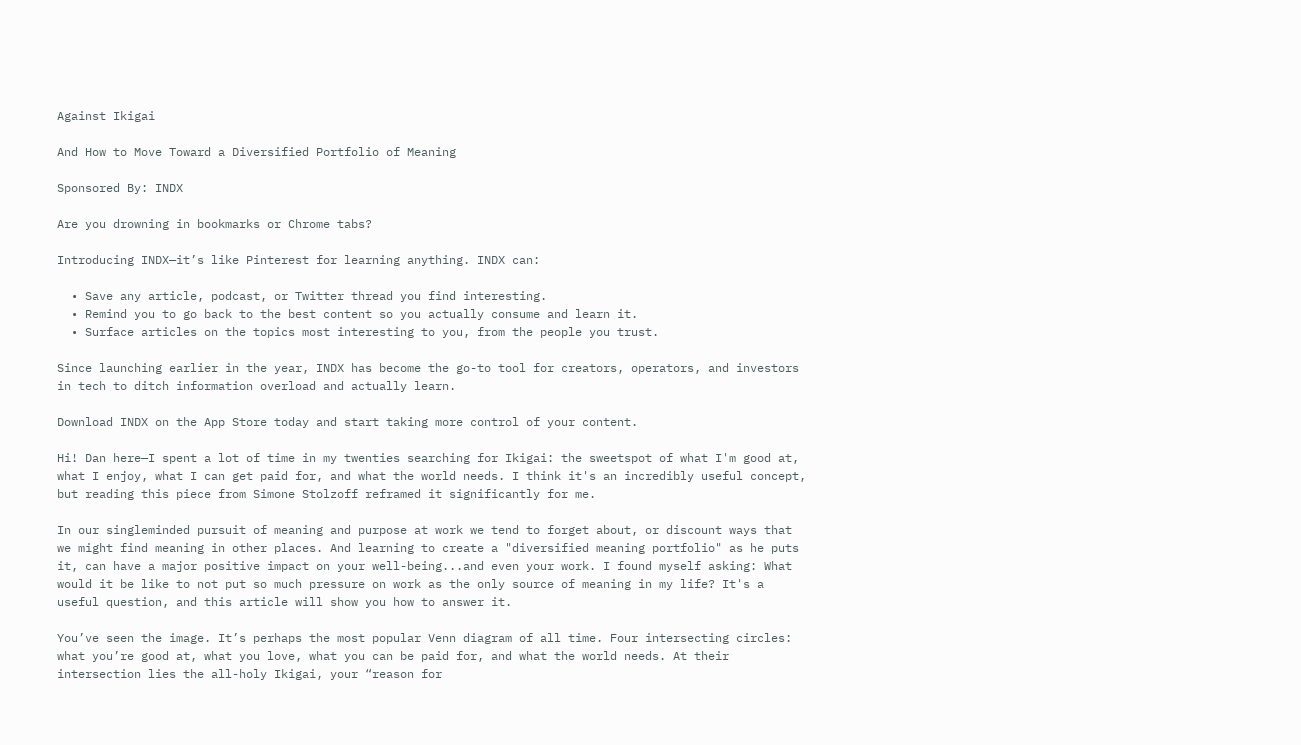Against Ikigai

And How to Move Toward a Diversified Portfolio of Meaning

Sponsored By: INDX

Are you drowning in bookmarks or Chrome tabs?

Introducing INDX—it’s like Pinterest for learning anything. INDX can:

  • Save any article, podcast, or Twitter thread you find interesting.
  • Remind you to go back to the best content so you actually consume and learn it.
  • Surface articles on the topics most interesting to you, from the people you trust.

Since launching earlier in the year, INDX has become the go-to tool for creators, operators, and investors in tech to ditch information overload and actually learn.

Download INDX on the App Store today and start taking more control of your content.

Hi! Dan here—I spent a lot of time in my twenties searching for Ikigai: the sweetspot of what I'm good at, what I enjoy, what I can get paid for, and what the world needs. I think it's an incredibly useful concept, but reading this piece from Simone Stolzoff reframed it significantly for me.

In our singleminded pursuit of meaning and purpose at work we tend to forget about, or discount ways that we might find meaning in other places. And learning to create a "diversified meaning portfolio" as he puts it, can have a major positive impact on your well-being...and even your work. I found myself asking: What would it be like to not put so much pressure on work as the only source of meaning in my life? It's a useful question, and this article will show you how to answer it.

You’ve seen the image. It’s perhaps the most popular Venn diagram of all time. Four intersecting circles: what you’re good at, what you love, what you can be paid for, and what the world needs. At their intersection lies the all-holy Ikigai, your “reason for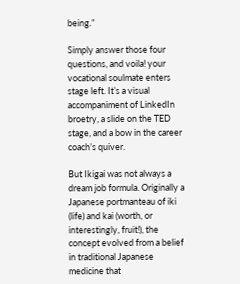being.”

Simply answer those four questions, and voila! your vocational soulmate enters stage left. It’s a visual accompaniment of LinkedIn broetry, a slide on the TED stage, and a bow in the career coach’s quiver.

But Ikigai was not always a dream job formula. Originally a Japanese portmanteau of iki (life) and kai (worth, or interestingly, fruit!), the concept evolved from a belief in traditional Japanese medicine that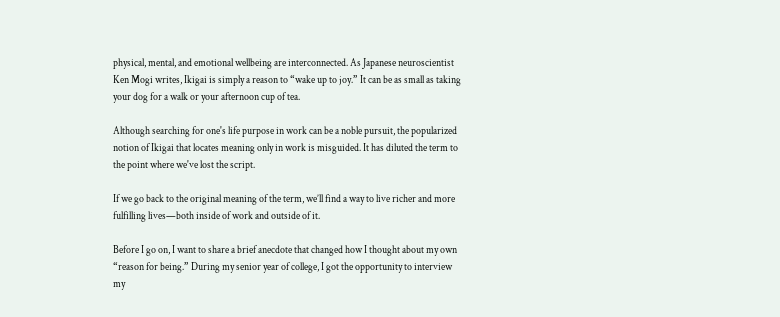physical, mental, and emotional wellbeing are interconnected. As Japanese neuroscientist Ken Mogi writes, Ikigai is simply a reason to “wake up to joy.” It can be as small as taking your dog for a walk or your afternoon cup of tea.

Although searching for one's life purpose in work can be a noble pursuit, the popularized notion of Ikigai that locates meaning only in work is misguided. It has diluted the term to the point where we've lost the script.

If we go back to the original meaning of the term, we’ll find a way to live richer and more fulfilling lives—both inside of work and outside of it.

Before I go on, I want to share a brief anecdote that changed how I thought about my own “reason for being.” During my senior year of college, I got the opportunity to interview my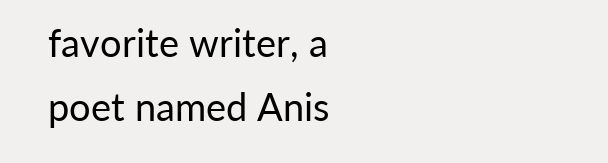favorite writer, a poet named Anis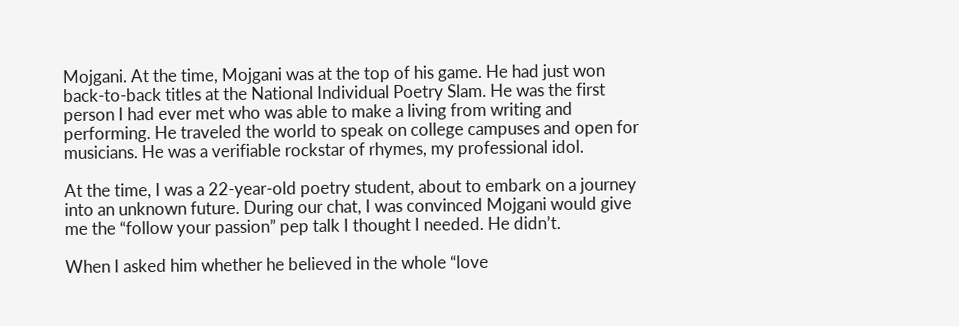Mojgani. At the time, Mojgani was at the top of his game. He had just won back-to-back titles at the National Individual Poetry Slam. He was the first person I had ever met who was able to make a living from writing and performing. He traveled the world to speak on college campuses and open for musicians. He was a verifiable rockstar of rhymes, my professional idol.

At the time, I was a 22-year-old poetry student, about to embark on a journey into an unknown future. During our chat, I was convinced Mojgani would give me the “follow your passion” pep talk I thought I needed. He didn’t.

When I asked him whether he believed in the whole “love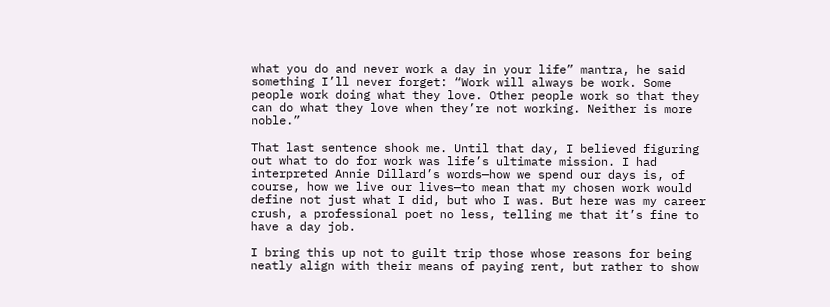what you do and never work a day in your life” mantra, he said something I’ll never forget: “Work will always be work. Some people work doing what they love. Other people work so that they can do what they love when they’re not working. Neither is more noble.”

That last sentence shook me. Until that day, I believed figuring out what to do for work was life’s ultimate mission. I had interpreted Annie Dillard’s words—how we spend our days is, of course, how we live our lives—to mean that my chosen work would define not just what I did, but who I was. But here was my career crush, a professional poet no less, telling me that it’s fine to have a day job.

I bring this up not to guilt trip those whose reasons for being neatly align with their means of paying rent, but rather to show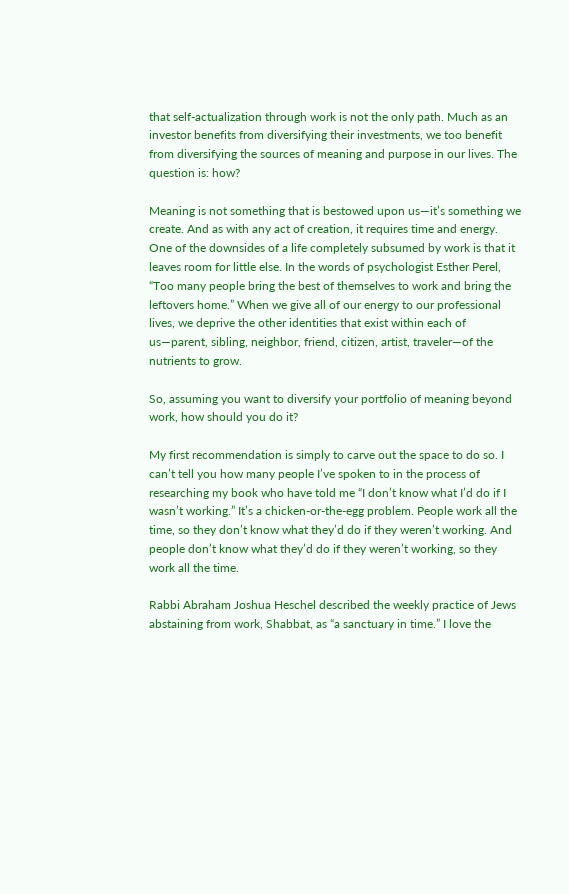that self-actualization through work is not the only path. Much as an investor benefits from diversifying their investments, we too benefit from diversifying the sources of meaning and purpose in our lives. The question is: how?

Meaning is not something that is bestowed upon us—it’s something we create. And as with any act of creation, it requires time and energy. One of the downsides of a life completely subsumed by work is that it leaves room for little else. In the words of psychologist Esther Perel, “Too many people bring the best of themselves to work and bring the leftovers home.” When we give all of our energy to our professional lives, we deprive the other identities that exist within each of us—parent, sibling, neighbor, friend, citizen, artist, traveler—of the nutrients to grow.

So, assuming you want to diversify your portfolio of meaning beyond work, how should you do it?

My first recommendation is simply to carve out the space to do so. I can’t tell you how many people I’ve spoken to in the process of researching my book who have told me “I don’t know what I’d do if I wasn’t working.” It’s a chicken-or-the-egg problem. People work all the time, so they don’t know what they’d do if they weren’t working. And people don’t know what they’d do if they weren’t working, so they work all the time.

Rabbi Abraham Joshua Heschel described the weekly practice of Jews abstaining from work, Shabbat, as “a sanctuary in time.” I love the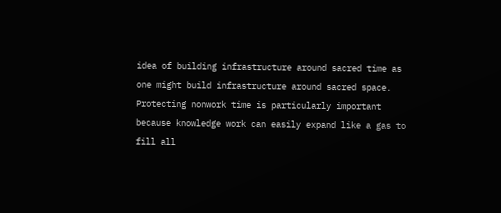idea of building infrastructure around sacred time as one might build infrastructure around sacred space. Protecting nonwork time is particularly important because knowledge work can easily expand like a gas to fill all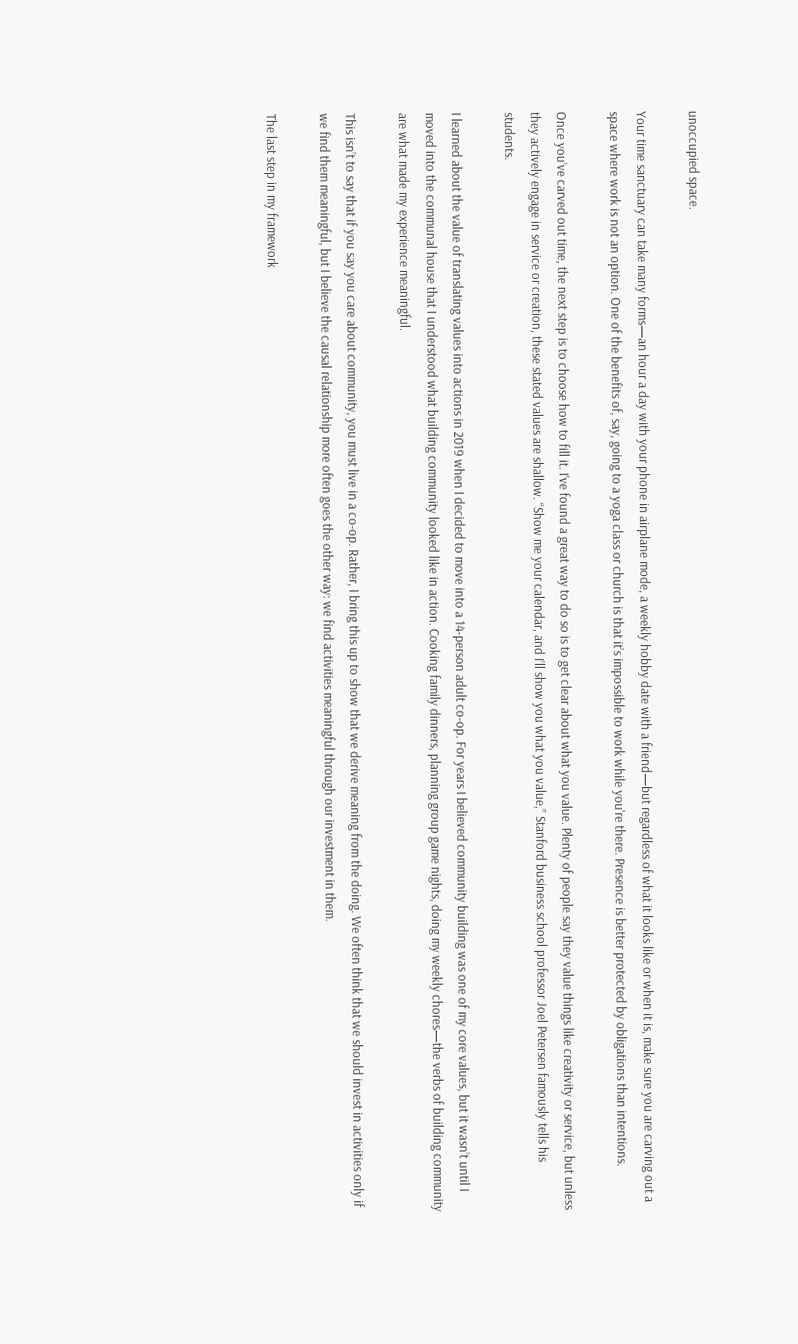unoccupied space.

Your time sanctuary can take many forms—an hour a day with your phone in airplane mode, a weekly hobby date with a friend—but regardless of what it looks like or when it is, make sure you are carving out a space where work is not an option. One of the benefits of, say, going to a yoga class or church is that it’s impossible to work while you're there. Presence is better protected by obligations than intentions.

Once you’ve carved out time, the next step is to choose how to fill it. I’ve found a great way to do so is to get clear about what you value. Plenty of people say they value things like creativity or service, but unless they actively engage in service or creation, these stated values are shallow. “Show me your calendar, and I’ll show you what you value,” Stanford business school professor Joel Petersen famously tells his students.

I learned about the value of translating values into actions in 2019 when I decided to move into a 14-person adult co-op. For years I believed community building was one of my core values, but it wasn’t until I moved into the communal house that I understood what building community looked like in action. Cooking family dinners, planning group game nights, doing my weekly chores—the verbs of building community are what made my experience meaningful.

This isn’t to say that if you say you care about community, you must live in a co-op. Rather, I bring this up to show that we derive meaning from the doing. We often think that we should invest in activities only if we find them meaningful, but I believe the causal relationship more often goes the other way: we find activities meaningful through our investment in them.

The last step in my framework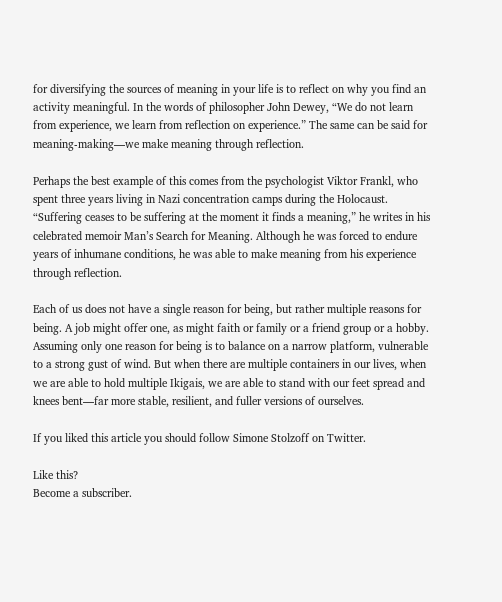for diversifying the sources of meaning in your life is to reflect on why you find an activity meaningful. In the words of philosopher John Dewey, “We do not learn from experience, we learn from reflection on experience.” The same can be said for meaning-making—we make meaning through reflection.

Perhaps the best example of this comes from the psychologist Viktor Frankl, who spent three years living in Nazi concentration camps during the Holocaust. “Suffering ceases to be suffering at the moment it finds a meaning,” he writes in his celebrated memoir Man’s Search for Meaning. Although he was forced to endure years of inhumane conditions, he was able to make meaning from his experience through reflection.

Each of us does not have a single reason for being, but rather multiple reasons for being. A job might offer one, as might faith or family or a friend group or a hobby. Assuming only one reason for being is to balance on a narrow platform, vulnerable to a strong gust of wind. But when there are multiple containers in our lives, when we are able to hold multiple Ikigais, we are able to stand with our feet spread and knees bent—far more stable, resilient, and fuller versions of ourselves.

If you liked this article you should follow Simone Stolzoff on Twitter.

Like this?
Become a subscriber.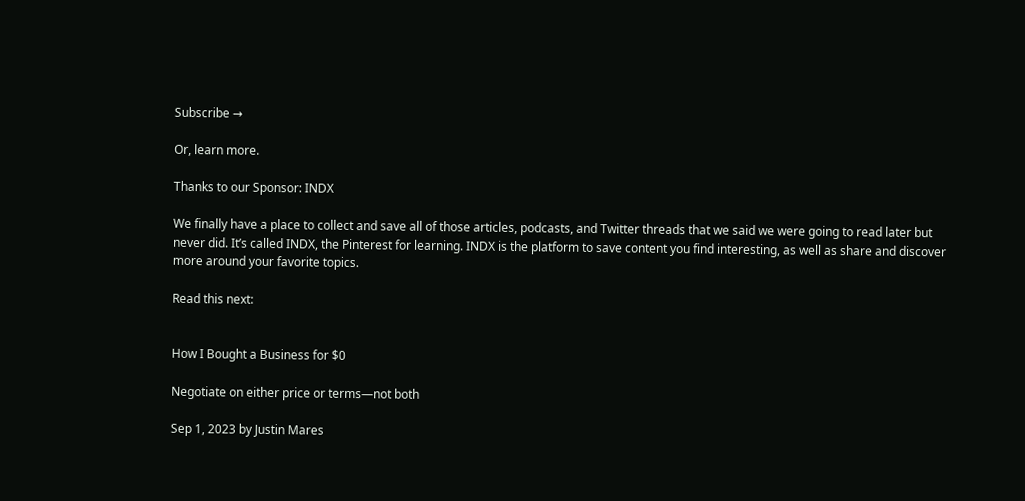Subscribe →

Or, learn more.

Thanks to our Sponsor: INDX

We finally have a place to collect and save all of those articles, podcasts, and Twitter threads that we said we were going to read later but never did. It’s called INDX, the Pinterest for learning. INDX is the platform to save content you find interesting, as well as share and discover more around your favorite topics.

Read this next:


How I Bought a Business for $0

Negotiate on either price or terms—not both

Sep 1, 2023 by Justin Mares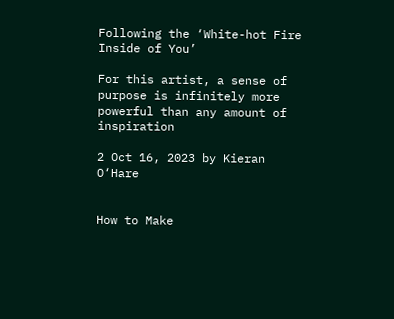Following the ‘White-hot Fire Inside of You’

For this artist, a sense of purpose is infinitely more powerful than any amount of inspiration

2 Oct 16, 2023 by Kieran O‘Hare


How to Make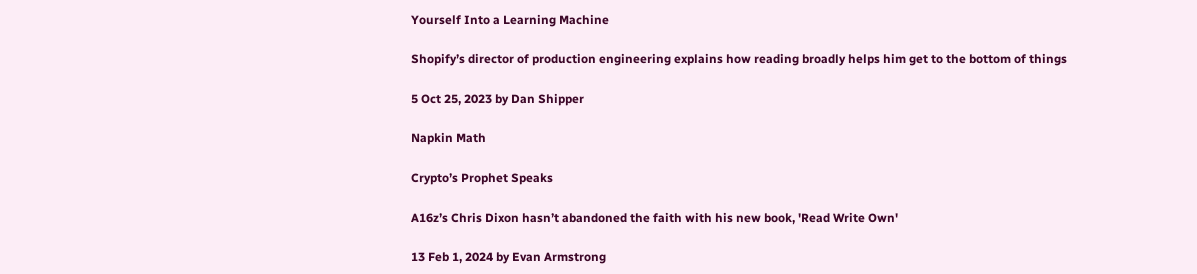Yourself Into a Learning Machine

Shopify’s director of production engineering explains how reading broadly helps him get to the bottom of things

5 Oct 25, 2023 by Dan Shipper

Napkin Math

Crypto’s Prophet Speaks

A16z’s Chris Dixon hasn’t abandoned the faith with his new book, 'Read Write Own'

13 Feb 1, 2024 by Evan Armstrong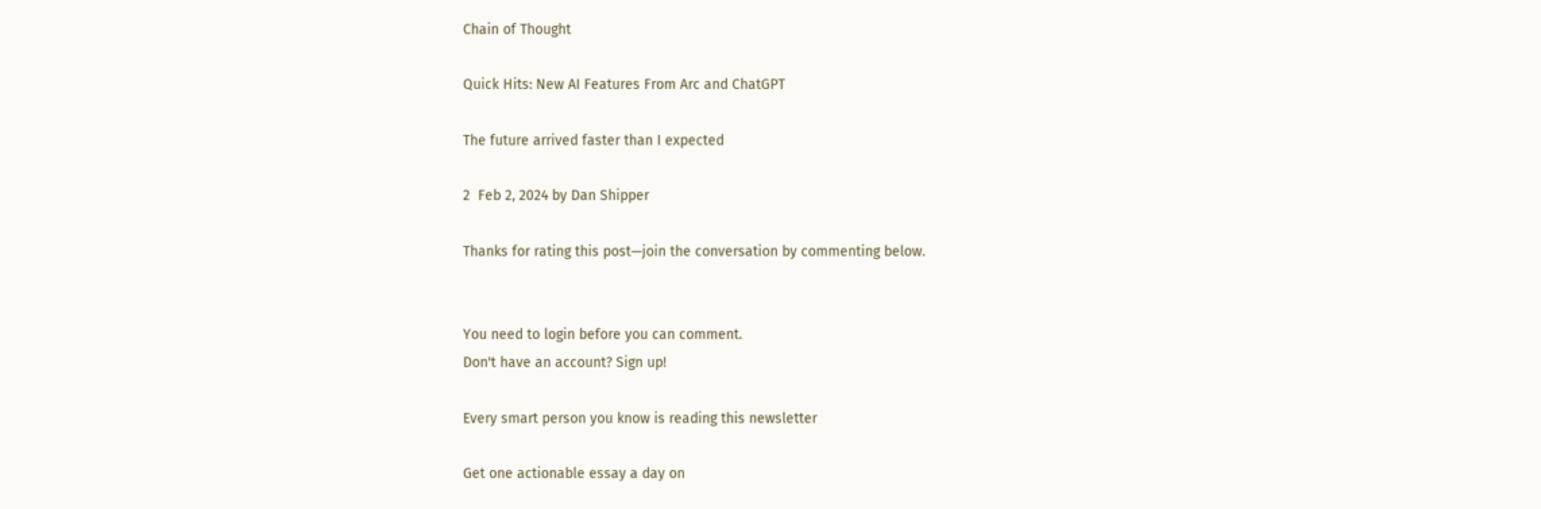Chain of Thought

Quick Hits: New AI Features From Arc and ChatGPT

The future arrived faster than I expected

2  Feb 2, 2024 by Dan Shipper

Thanks for rating this post—join the conversation by commenting below.


You need to login before you can comment.
Don't have an account? Sign up!

Every smart person you know is reading this newsletter

Get one actionable essay a day on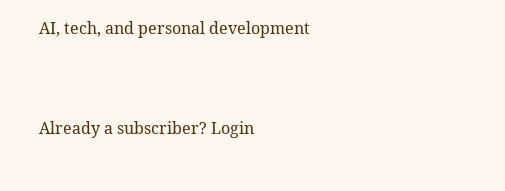AI, tech, and personal development


Already a subscriber? Login